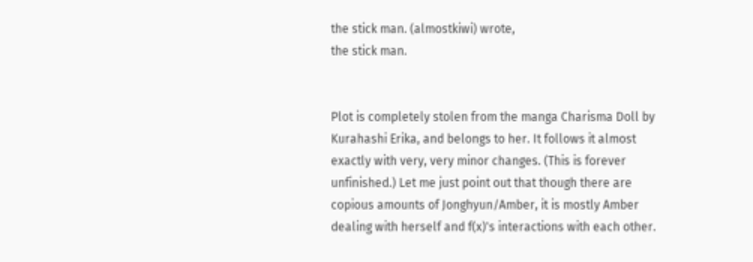the stick man. (almostkiwi) wrote,
the stick man.


Plot is completely stolen from the manga Charisma Doll by Kurahashi Erika, and belongs to her. It follows it almost exactly with very, very minor changes. (This is forever unfinished.) Let me just point out that though there are copious amounts of Jonghyun/Amber, it is mostly Amber dealing with herself and f(x)'s interactions with each other.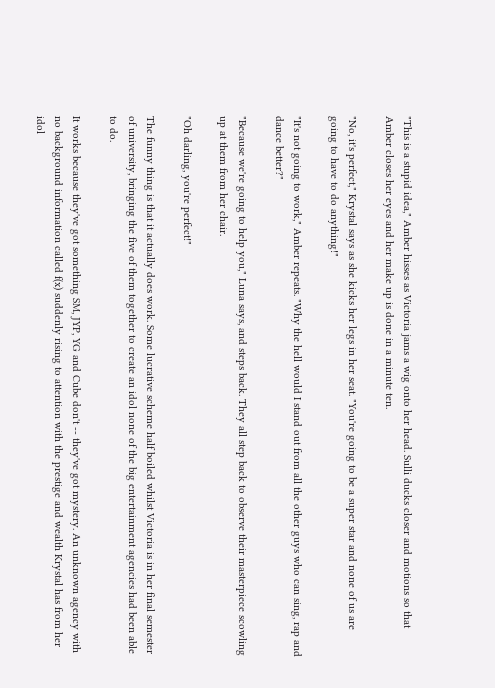"This is a stupid idea," Amber hisses as Victoria jams a wig onto her head. Sulli ducks closer and motions so that Amber closes her eyes and her make up is done in a minute ten.

"No, it's perfect," Krystal says as she kicks her legs in her seat. "You're going to be a super star and none of us are going to have to do anything!"

"It's not going to work," Amber repeats. "Why the hell would I stand out from all the other guys who can sing, rap and dance better?"

"Because we're going to help you," Luna says, and steps back. They all step back to observe their masterpiece scowling up at them from her chair.

"Oh darling, you're perfect!"

The funny thing is that it actually does work. Some lucrative scheme half boiled whilst Victoria is in her final semester of university, bringing the five of them together to create an idol none of the big entertainment agencies had been able to do.

It works because they've got something SM, JYP, YG and Cube don't -- they've got mystery. An unknown agency with no background information called f(x) suddenly rising to attention with the prestige and wealth Krystal has from her idol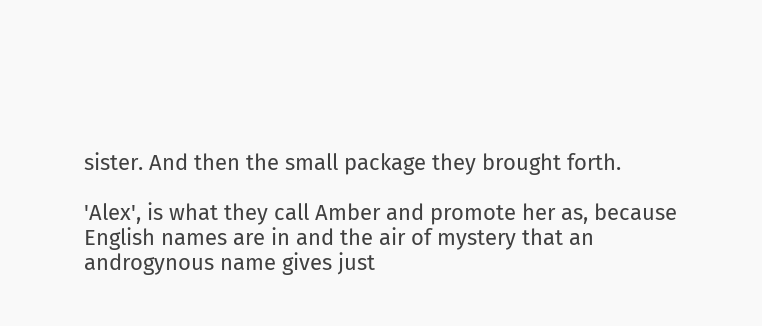sister. And then the small package they brought forth.

'Alex', is what they call Amber and promote her as, because English names are in and the air of mystery that an androgynous name gives just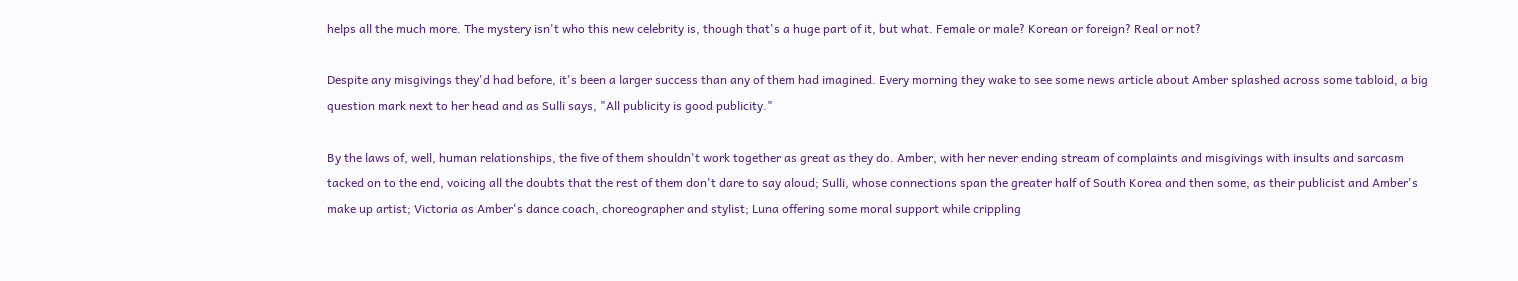helps all the much more. The mystery isn't who this new celebrity is, though that's a huge part of it, but what. Female or male? Korean or foreign? Real or not?

Despite any misgivings they'd had before, it's been a larger success than any of them had imagined. Every morning they wake to see some news article about Amber splashed across some tabloid, a big question mark next to her head and as Sulli says, "All publicity is good publicity."

By the laws of, well, human relationships, the five of them shouldn't work together as great as they do. Amber, with her never ending stream of complaints and misgivings with insults and sarcasm tacked on to the end, voicing all the doubts that the rest of them don't dare to say aloud; Sulli, whose connections span the greater half of South Korea and then some, as their publicist and Amber's make up artist; Victoria as Amber's dance coach, choreographer and stylist; Luna offering some moral support while crippling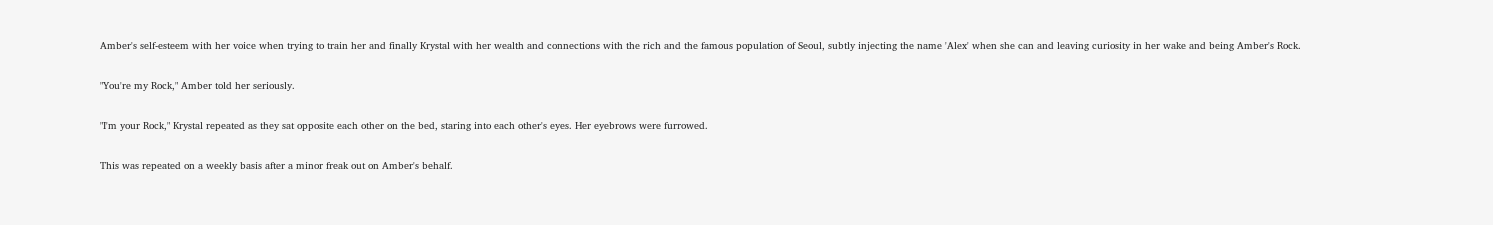Amber's self-esteem with her voice when trying to train her and finally Krystal with her wealth and connections with the rich and the famous population of Seoul, subtly injecting the name 'Alex' when she can and leaving curiosity in her wake and being Amber's Rock.

"You're my Rock," Amber told her seriously.

"I'm your Rock," Krystal repeated as they sat opposite each other on the bed, staring into each other's eyes. Her eyebrows were furrowed.

This was repeated on a weekly basis after a minor freak out on Amber's behalf.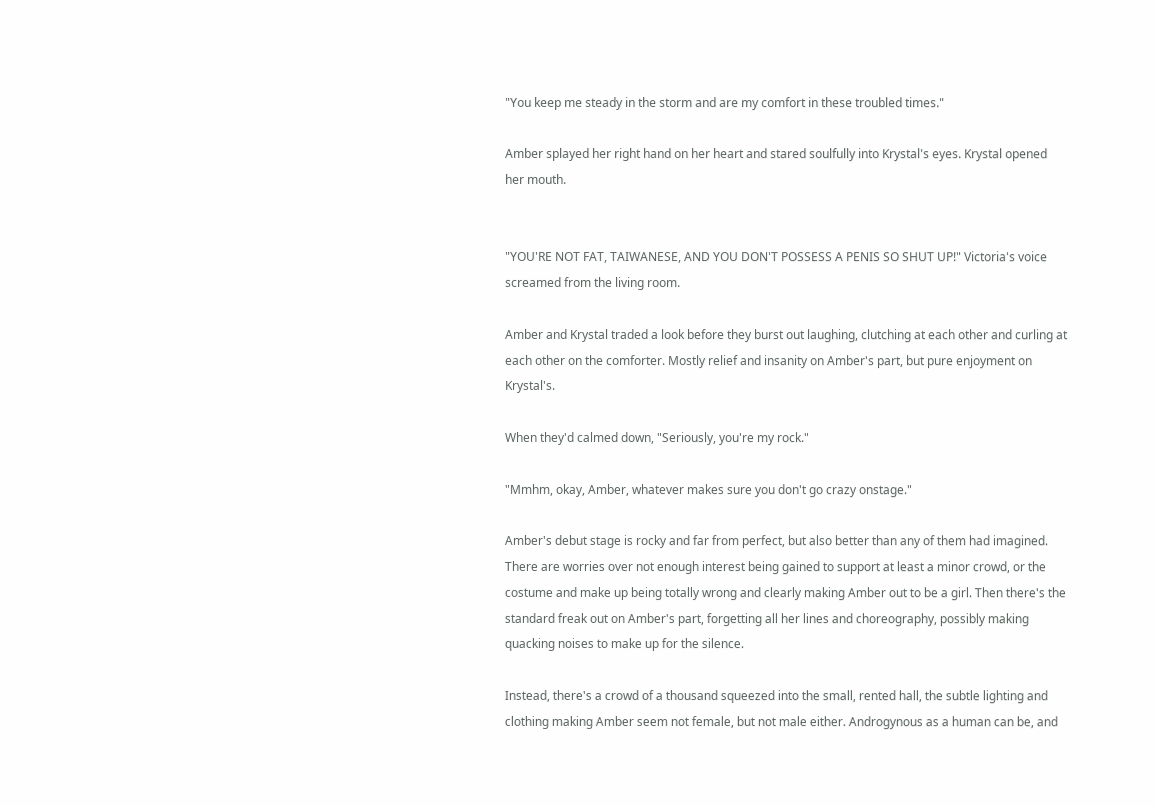"You keep me steady in the storm and are my comfort in these troubled times."

Amber splayed her right hand on her heart and stared soulfully into Krystal's eyes. Krystal opened her mouth.


"YOU'RE NOT FAT, TAIWANESE, AND YOU DON'T POSSESS A PENIS SO SHUT UP!" Victoria's voice screamed from the living room.

Amber and Krystal traded a look before they burst out laughing, clutching at each other and curling at each other on the comforter. Mostly relief and insanity on Amber's part, but pure enjoyment on Krystal's.

When they'd calmed down, "Seriously, you're my rock."

"Mmhm, okay, Amber, whatever makes sure you don't go crazy onstage."

Amber's debut stage is rocky and far from perfect, but also better than any of them had imagined. There are worries over not enough interest being gained to support at least a minor crowd, or the costume and make up being totally wrong and clearly making Amber out to be a girl. Then there's the standard freak out on Amber's part, forgetting all her lines and choreography, possibly making quacking noises to make up for the silence.

Instead, there's a crowd of a thousand squeezed into the small, rented hall, the subtle lighting and clothing making Amber seem not female, but not male either. Androgynous as a human can be, and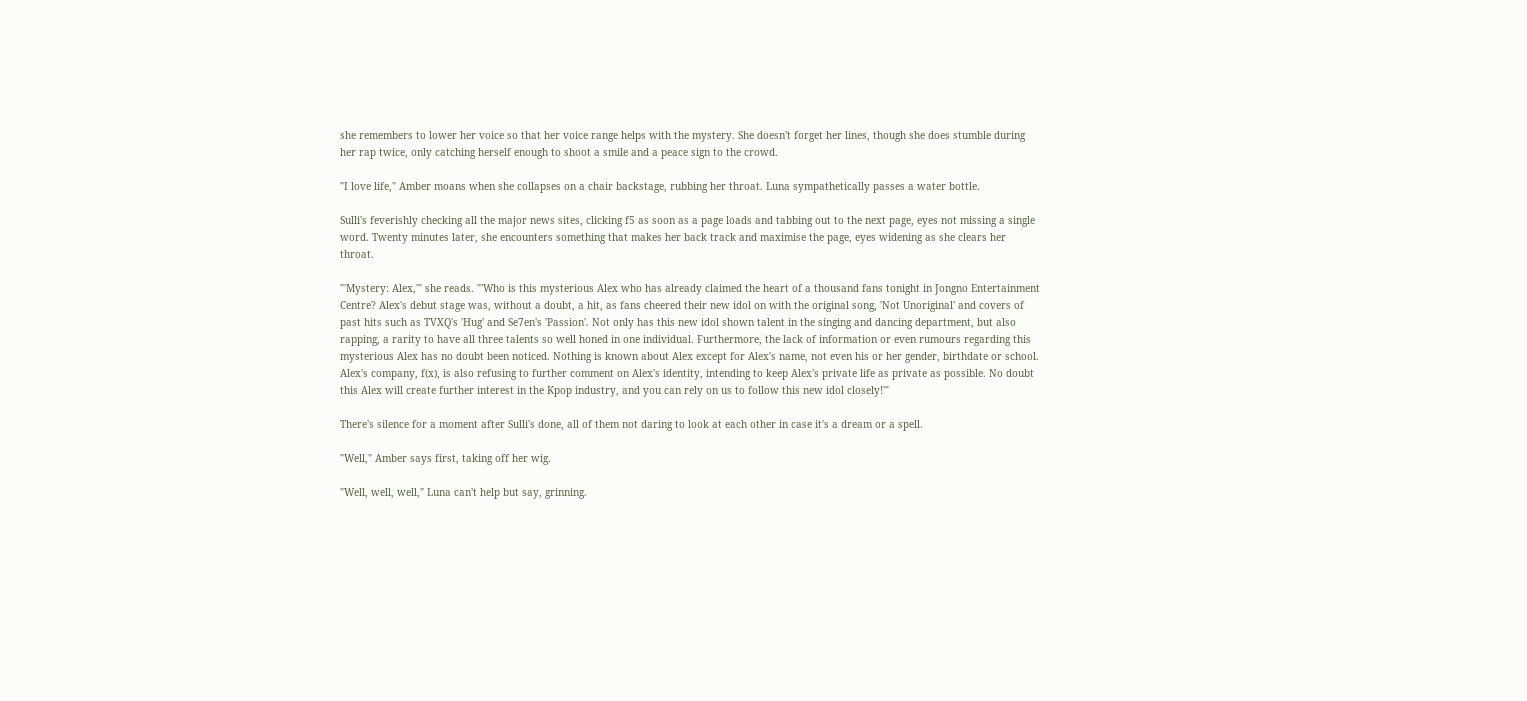she remembers to lower her voice so that her voice range helps with the mystery. She doesn't forget her lines, though she does stumble during her rap twice, only catching herself enough to shoot a smile and a peace sign to the crowd.

"I love life," Amber moans when she collapses on a chair backstage, rubbing her throat. Luna sympathetically passes a water bottle.

Sulli's feverishly checking all the major news sites, clicking f5 as soon as a page loads and tabbing out to the next page, eyes not missing a single word. Twenty minutes later, she encounters something that makes her back track and maximise the page, eyes widening as she clears her throat.

"'Mystery: Alex,'" she reads. "'Who is this mysterious Alex who has already claimed the heart of a thousand fans tonight in Jongno Entertainment Centre? Alex's debut stage was, without a doubt, a hit, as fans cheered their new idol on with the original song, 'Not Unoriginal' and covers of past hits such as TVXQ's 'Hug' and Se7en's 'Passion'. Not only has this new idol shown talent in the singing and dancing department, but also rapping, a rarity to have all three talents so well honed in one individual. Furthermore, the lack of information or even rumours regarding this mysterious Alex has no doubt been noticed. Nothing is known about Alex except for Alex's name, not even his or her gender, birthdate or school. Alex's company, f(x), is also refusing to further comment on Alex's identity, intending to keep Alex's private life as private as possible. No doubt this Alex will create further interest in the Kpop industry, and you can rely on us to follow this new idol closely!'"

There's silence for a moment after Sulli's done, all of them not daring to look at each other in case it's a dream or a spell.

"Well," Amber says first, taking off her wig.

"Well, well, well," Luna can't help but say, grinning.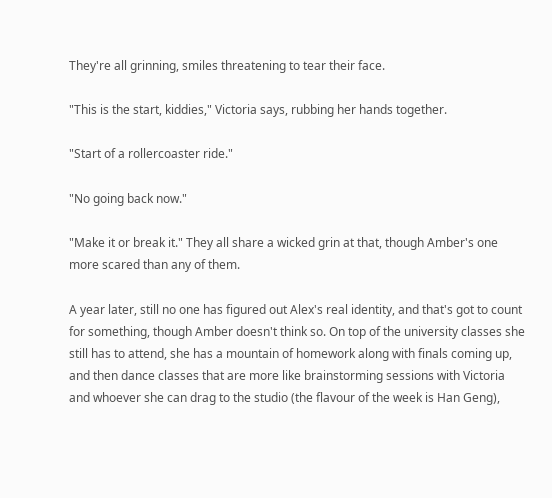They're all grinning, smiles threatening to tear their face.

"This is the start, kiddies," Victoria says, rubbing her hands together.

"Start of a rollercoaster ride."

"No going back now."

"Make it or break it." They all share a wicked grin at that, though Amber's one more scared than any of them.

A year later, still no one has figured out Alex's real identity, and that's got to count for something, though Amber doesn't think so. On top of the university classes she still has to attend, she has a mountain of homework along with finals coming up, and then dance classes that are more like brainstorming sessions with Victoria and whoever she can drag to the studio (the flavour of the week is Han Geng),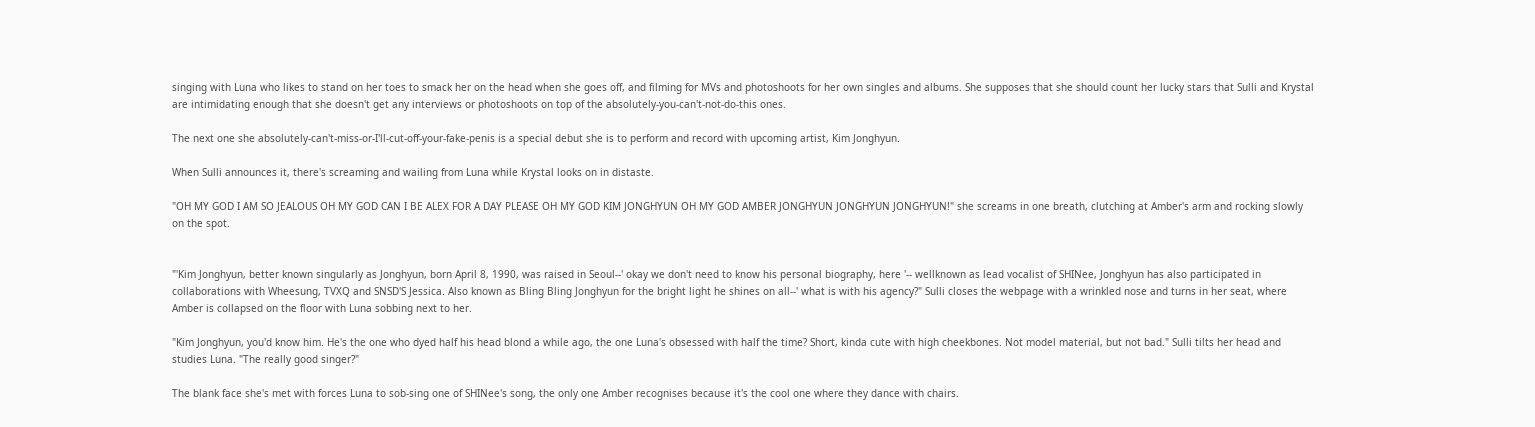singing with Luna who likes to stand on her toes to smack her on the head when she goes off, and filming for MVs and photoshoots for her own singles and albums. She supposes that she should count her lucky stars that Sulli and Krystal are intimidating enough that she doesn't get any interviews or photoshoots on top of the absolutely-you-can't-not-do-this ones.

The next one she absolutely-can't-miss-or-I'll-cut-off-your-fake-penis is a special debut she is to perform and record with upcoming artist, Kim Jonghyun.

When Sulli announces it, there's screaming and wailing from Luna while Krystal looks on in distaste.

"OH MY GOD I AM SO JEALOUS OH MY GOD CAN I BE ALEX FOR A DAY PLEASE OH MY GOD KIM JONGHYUN OH MY GOD AMBER JONGHYUN JONGHYUN JONGHYUN!" she screams in one breath, clutching at Amber's arm and rocking slowly on the spot.


"'Kim Jonghyun, better known singularly as Jonghyun, born April 8, 1990, was raised in Seoul--' okay we don't need to know his personal biography, here '-- wellknown as lead vocalist of SHINee, Jonghyun has also participated in collaborations with Wheesung, TVXQ and SNSD'S Jessica. Also known as Bling Bling Jonghyun for the bright light he shines on all--' what is with his agency?" Sulli closes the webpage with a wrinkled nose and turns in her seat, where Amber is collapsed on the floor with Luna sobbing next to her.

"Kim Jonghyun, you'd know him. He's the one who dyed half his head blond a while ago, the one Luna's obsessed with half the time? Short, kinda cute with high cheekbones. Not model material, but not bad." Sulli tilts her head and studies Luna. "The really good singer?"

The blank face she's met with forces Luna to sob-sing one of SHINee's song, the only one Amber recognises because it's the cool one where they dance with chairs.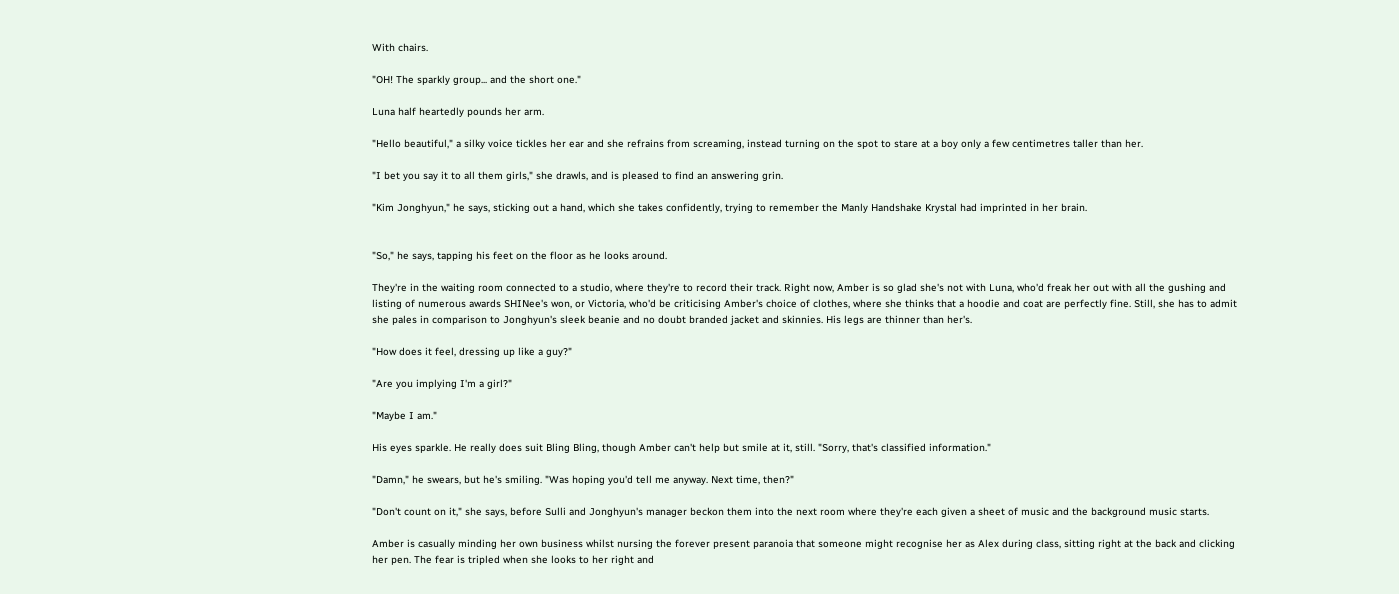With chairs.

"OH! The sparkly group... and the short one."

Luna half heartedly pounds her arm.

"Hello beautiful," a silky voice tickles her ear and she refrains from screaming, instead turning on the spot to stare at a boy only a few centimetres taller than her.

"I bet you say it to all them girls," she drawls, and is pleased to find an answering grin.

"Kim Jonghyun," he says, sticking out a hand, which she takes confidently, trying to remember the Manly Handshake Krystal had imprinted in her brain.


"So," he says, tapping his feet on the floor as he looks around.

They're in the waiting room connected to a studio, where they're to record their track. Right now, Amber is so glad she's not with Luna, who'd freak her out with all the gushing and listing of numerous awards SHINee's won, or Victoria, who'd be criticising Amber's choice of clothes, where she thinks that a hoodie and coat are perfectly fine. Still, she has to admit she pales in comparison to Jonghyun's sleek beanie and no doubt branded jacket and skinnies. His legs are thinner than her's.

"How does it feel, dressing up like a guy?"

"Are you implying I'm a girl?"

"Maybe I am."

His eyes sparkle. He really does suit Bling Bling, though Amber can't help but smile at it, still. "Sorry, that's classified information."

"Damn," he swears, but he's smiling. "Was hoping you'd tell me anyway. Next time, then?"

"Don't count on it," she says, before Sulli and Jonghyun's manager beckon them into the next room where they're each given a sheet of music and the background music starts.

Amber is casually minding her own business whilst nursing the forever present paranoia that someone might recognise her as Alex during class, sitting right at the back and clicking her pen. The fear is tripled when she looks to her right and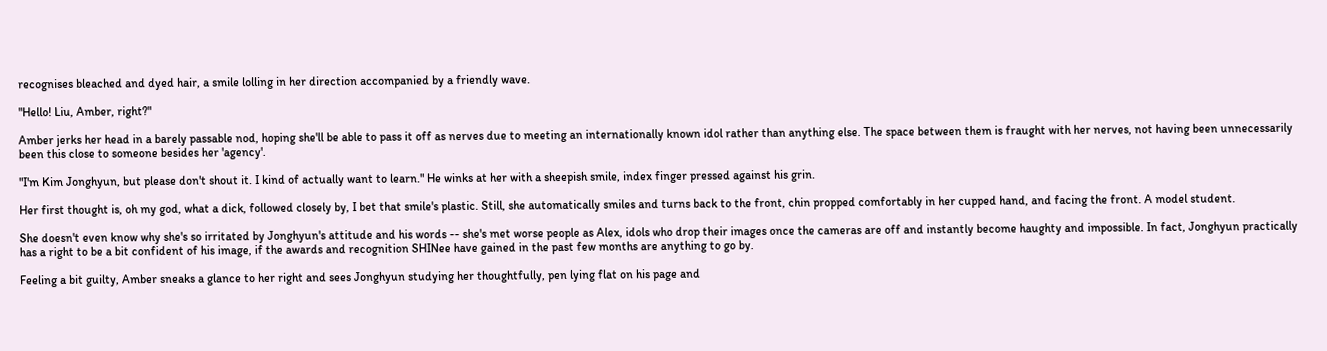recognises bleached and dyed hair, a smile lolling in her direction accompanied by a friendly wave.

"Hello! Liu, Amber, right?"

Amber jerks her head in a barely passable nod, hoping she'll be able to pass it off as nerves due to meeting an internationally known idol rather than anything else. The space between them is fraught with her nerves, not having been unnecessarily been this close to someone besides her 'agency'.

"I'm Kim Jonghyun, but please don't shout it. I kind of actually want to learn." He winks at her with a sheepish smile, index finger pressed against his grin.

Her first thought is, oh my god, what a dick, followed closely by, I bet that smile's plastic. Still, she automatically smiles and turns back to the front, chin propped comfortably in her cupped hand, and facing the front. A model student.

She doesn't even know why she's so irritated by Jonghyun's attitude and his words -- she's met worse people as Alex, idols who drop their images once the cameras are off and instantly become haughty and impossible. In fact, Jonghyun practically has a right to be a bit confident of his image, if the awards and recognition SHINee have gained in the past few months are anything to go by.

Feeling a bit guilty, Amber sneaks a glance to her right and sees Jonghyun studying her thoughtfully, pen lying flat on his page and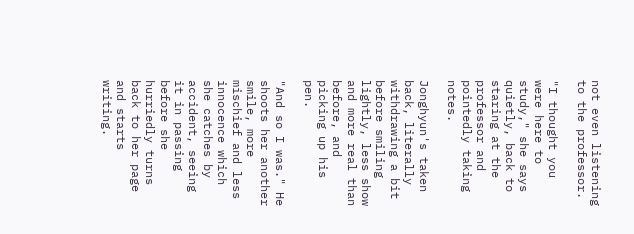not even listening to the professor.

"I thought you were here to study," she says quietly, back to staring at the professor and pointedly taking notes.

Jonghyun's taken back, literally withdrawing a bit before smiling lightly, less show and more real than before, and picking up his pen.

"And so I was." He shoots her another smile, more mischief and less innocence which she catches by accident, seeing it in passing before she hurriedly turns back to her page and starts writing.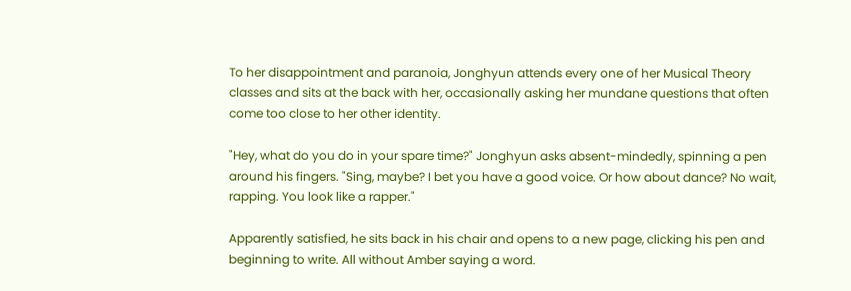To her disappointment and paranoia, Jonghyun attends every one of her Musical Theory classes and sits at the back with her, occasionally asking her mundane questions that often come too close to her other identity.

"Hey, what do you do in your spare time?" Jonghyun asks absent-mindedly, spinning a pen around his fingers. "Sing, maybe? I bet you have a good voice. Or how about dance? No wait, rapping. You look like a rapper."

Apparently satisfied, he sits back in his chair and opens to a new page, clicking his pen and beginning to write. All without Amber saying a word.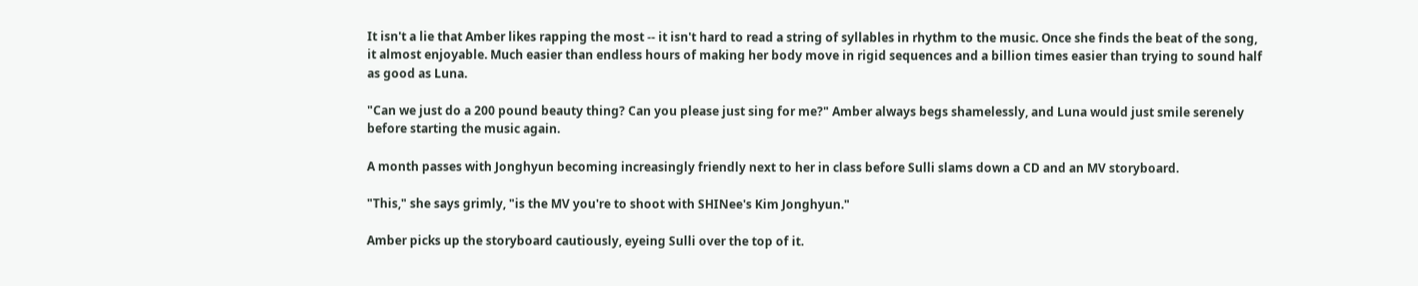It isn't a lie that Amber likes rapping the most -- it isn't hard to read a string of syllables in rhythm to the music. Once she finds the beat of the song, it almost enjoyable. Much easier than endless hours of making her body move in rigid sequences and a billion times easier than trying to sound half as good as Luna.

"Can we just do a 200 pound beauty thing? Can you please just sing for me?" Amber always begs shamelessly, and Luna would just smile serenely before starting the music again.

A month passes with Jonghyun becoming increasingly friendly next to her in class before Sulli slams down a CD and an MV storyboard.

"This," she says grimly, "is the MV you're to shoot with SHINee's Kim Jonghyun."

Amber picks up the storyboard cautiously, eyeing Sulli over the top of it.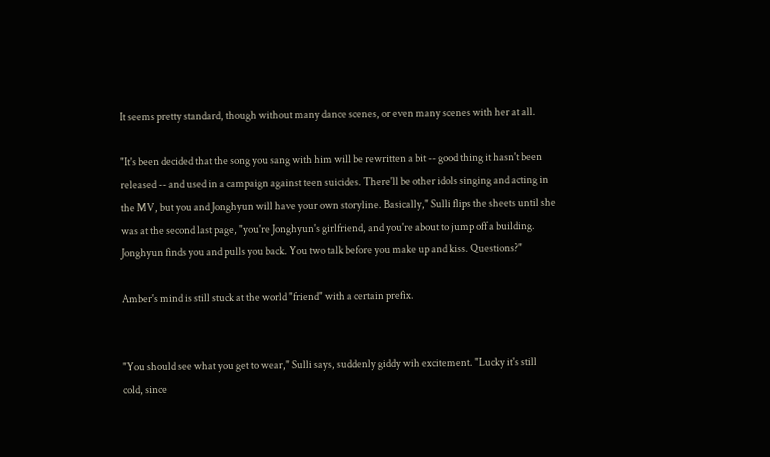It seems pretty standard, though without many dance scenes, or even many scenes with her at all.

"It's been decided that the song you sang with him will be rewritten a bit -- good thing it hasn't been released -- and used in a campaign against teen suicides. There'll be other idols singing and acting in the MV, but you and Jonghyun will have your own storyline. Basically," Sulli flips the sheets until she was at the second last page, "you're Jonghyun's girlfriend, and you're about to jump off a building. Jonghyun finds you and pulls you back. You two talk before you make up and kiss. Questions?"

Amber's mind is still stuck at the world "friend" with a certain prefix.


"You should see what you get to wear," Sulli says, suddenly giddy wih excitement. "Lucky it's still cold, since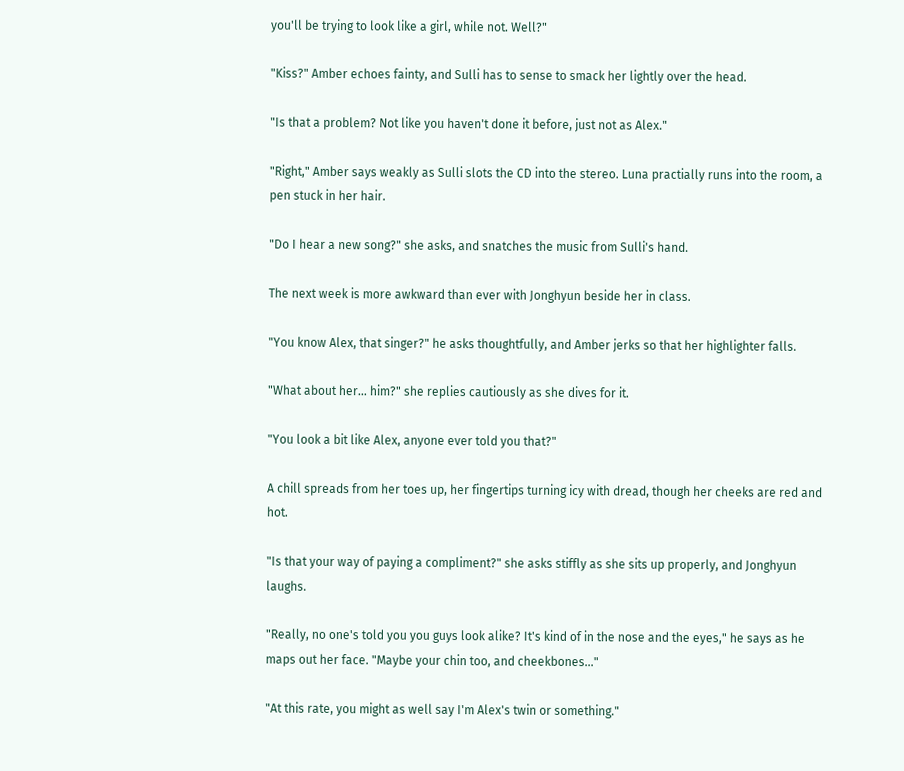you'll be trying to look like a girl, while not. Well?"

"Kiss?" Amber echoes fainty, and Sulli has to sense to smack her lightly over the head.

"Is that a problem? Not like you haven't done it before, just not as Alex."

"Right," Amber says weakly as Sulli slots the CD into the stereo. Luna practially runs into the room, a pen stuck in her hair.

"Do I hear a new song?" she asks, and snatches the music from Sulli's hand.

The next week is more awkward than ever with Jonghyun beside her in class.

"You know Alex, that singer?" he asks thoughtfully, and Amber jerks so that her highlighter falls.

"What about her... him?" she replies cautiously as she dives for it.

"You look a bit like Alex, anyone ever told you that?"

A chill spreads from her toes up, her fingertips turning icy with dread, though her cheeks are red and hot.

"Is that your way of paying a compliment?" she asks stiffly as she sits up properly, and Jonghyun laughs.

"Really, no one's told you you guys look alike? It's kind of in the nose and the eyes," he says as he maps out her face. "Maybe your chin too, and cheekbones..."

"At this rate, you might as well say I'm Alex's twin or something."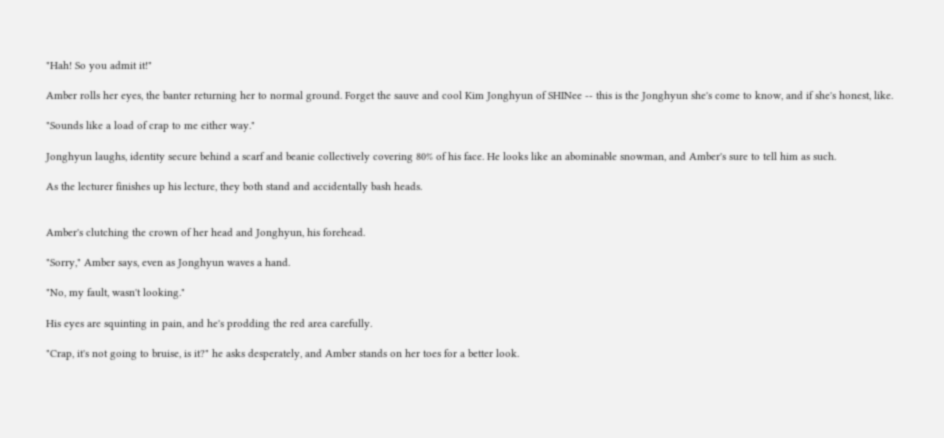"Hah! So you admit it!"

Amber rolls her eyes, the banter returning her to normal ground. Forget the sauve and cool Kim Jonghyun of SHINee -- this is the Jonghyun she's come to know, and if she's honest, like.

"Sounds like a load of crap to me either way."

Jonghyun laughs, identity secure behind a scarf and beanie collectively covering 80% of his face. He looks like an abominable snowman, and Amber's sure to tell him as such.

As the lecturer finishes up his lecture, they both stand and accidentally bash heads.


Amber's clutching the crown of her head and Jonghyun, his forehead.

"Sorry," Amber says, even as Jonghyun waves a hand.

"No, my fault, wasn't looking."

His eyes are squinting in pain, and he's prodding the red area carefully.

"Crap, it's not going to bruise, is it?" he asks desperately, and Amber stands on her toes for a better look.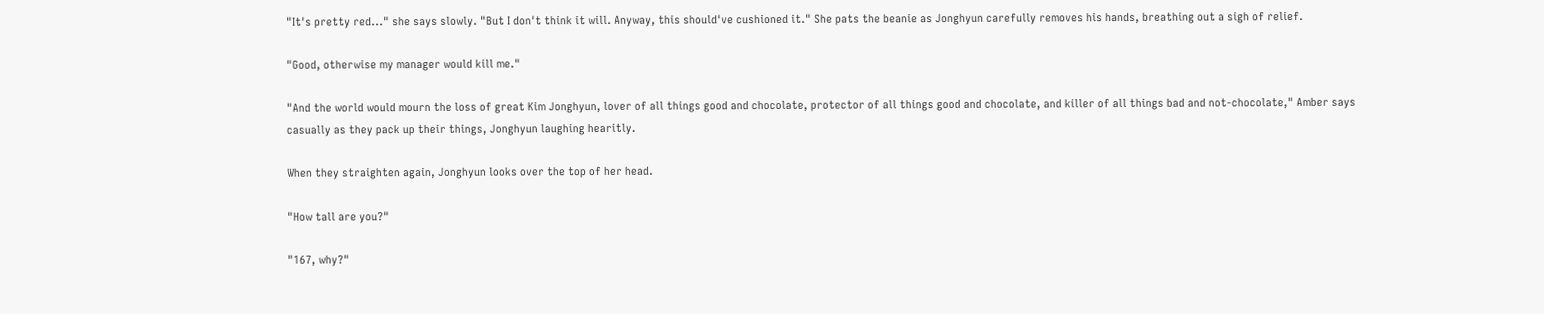"It's pretty red..." she says slowly. "But I don't think it will. Anyway, this should've cushioned it." She pats the beanie as Jonghyun carefully removes his hands, breathing out a sigh of relief.

"Good, otherwise my manager would kill me."

"And the world would mourn the loss of great Kim Jonghyun, lover of all things good and chocolate, protector of all things good and chocolate, and killer of all things bad and not-chocolate," Amber says casually as they pack up their things, Jonghyun laughing hearitly.

When they straighten again, Jonghyun looks over the top of her head.

"How tall are you?"

"167, why?"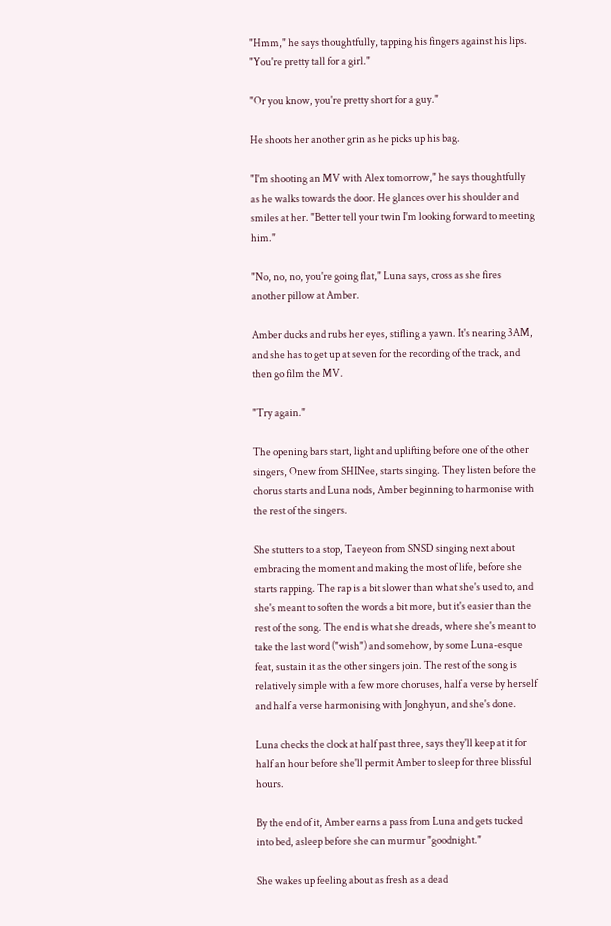"Hmm," he says thoughtfully, tapping his fingers against his lips. "You're pretty tall for a girl."

"Or you know, you're pretty short for a guy."

He shoots her another grin as he picks up his bag.

"I'm shooting an MV with Alex tomorrow," he says thoughtfully as he walks towards the door. He glances over his shoulder and smiles at her. "Better tell your twin I'm looking forward to meeting him."

"No, no, no, you're going flat," Luna says, cross as she fires another pillow at Amber.

Amber ducks and rubs her eyes, stifling a yawn. It's nearing 3AM, and she has to get up at seven for the recording of the track, and then go film the MV.

"Try again."

The opening bars start, light and uplifting before one of the other singers, Onew from SHINee, starts singing. They listen before the chorus starts and Luna nods, Amber beginning to harmonise with the rest of the singers.

She stutters to a stop, Taeyeon from SNSD singing next about embracing the moment and making the most of life, before she starts rapping. The rap is a bit slower than what she's used to, and she's meant to soften the words a bit more, but it's easier than the rest of the song. The end is what she dreads, where she's meant to take the last word ("wish") and somehow, by some Luna-esque feat, sustain it as the other singers join. The rest of the song is relatively simple with a few more choruses, half a verse by herself and half a verse harmonising with Jonghyun, and she's done.

Luna checks the clock at half past three, says they'll keep at it for half an hour before she'll permit Amber to sleep for three blissful hours.

By the end of it, Amber earns a pass from Luna and gets tucked into bed, asleep before she can murmur "goodnight."

She wakes up feeling about as fresh as a dead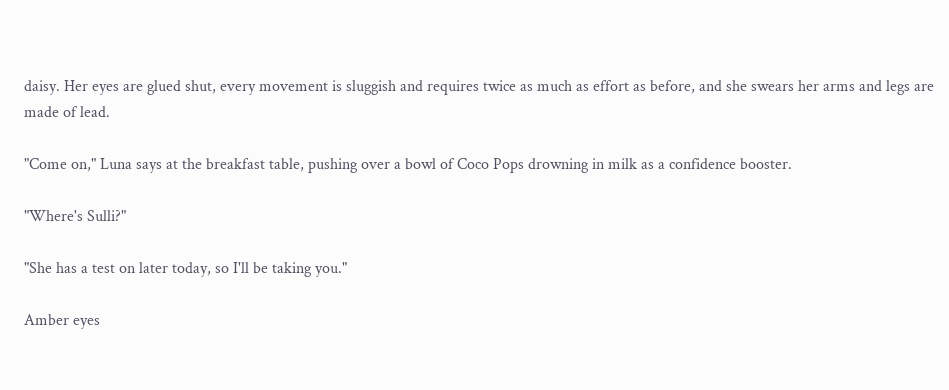daisy. Her eyes are glued shut, every movement is sluggish and requires twice as much as effort as before, and she swears her arms and legs are made of lead.

"Come on," Luna says at the breakfast table, pushing over a bowl of Coco Pops drowning in milk as a confidence booster.

"Where's Sulli?"

"She has a test on later today, so I'll be taking you."

Amber eyes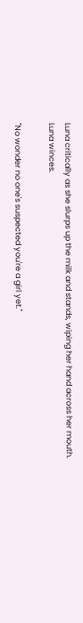Luna critically as she slurps up the milk and stands, wiping her hand across her mouth. Luna winces.

"No wonder no one's suspected you're a girl yet."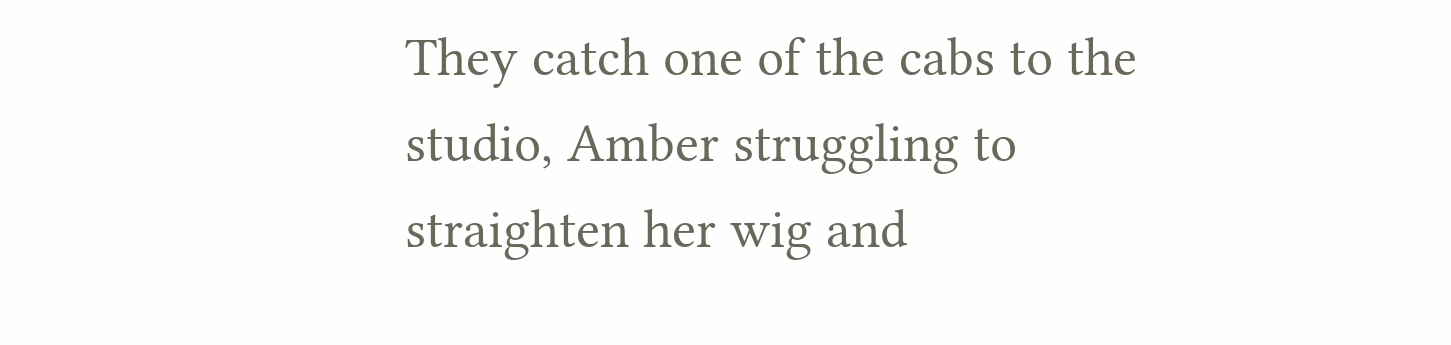They catch one of the cabs to the studio, Amber struggling to straighten her wig and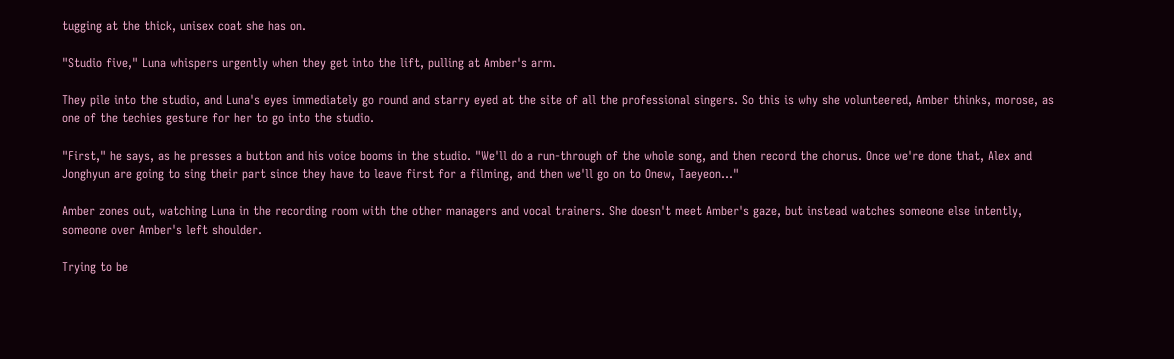tugging at the thick, unisex coat she has on.

"Studio five," Luna whispers urgently when they get into the lift, pulling at Amber's arm.

They pile into the studio, and Luna's eyes immediately go round and starry eyed at the site of all the professional singers. So this is why she volunteered, Amber thinks, morose, as one of the techies gesture for her to go into the studio.

"First," he says, as he presses a button and his voice booms in the studio. "We'll do a run-through of the whole song, and then record the chorus. Once we're done that, Alex and Jonghyun are going to sing their part since they have to leave first for a filming, and then we'll go on to Onew, Taeyeon..."

Amber zones out, watching Luna in the recording room with the other managers and vocal trainers. She doesn't meet Amber's gaze, but instead watches someone else intently, someone over Amber's left shoulder.

Trying to be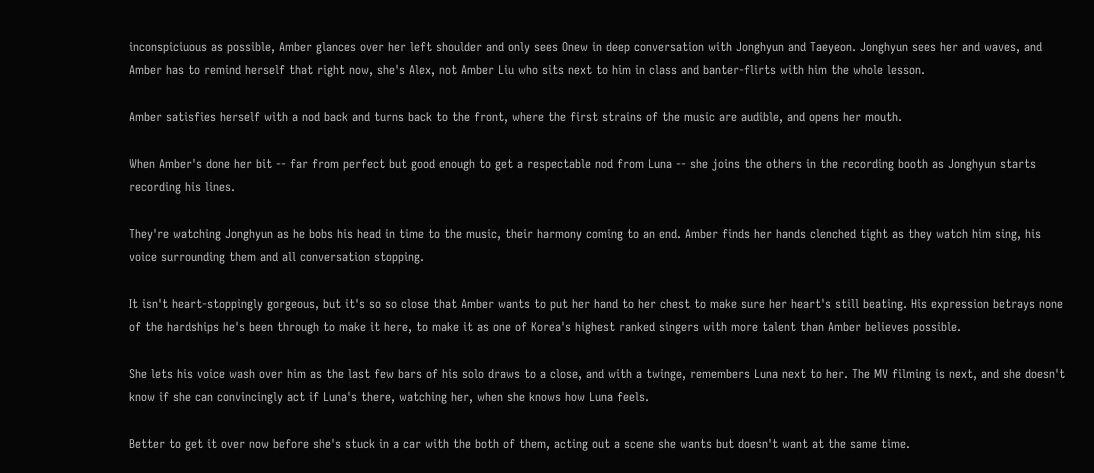inconspiciuous as possible, Amber glances over her left shoulder and only sees Onew in deep conversation with Jonghyun and Taeyeon. Jonghyun sees her and waves, and Amber has to remind herself that right now, she's Alex, not Amber Liu who sits next to him in class and banter-flirts with him the whole lesson.

Amber satisfies herself with a nod back and turns back to the front, where the first strains of the music are audible, and opens her mouth.

When Amber's done her bit -- far from perfect but good enough to get a respectable nod from Luna -- she joins the others in the recording booth as Jonghyun starts recording his lines.

They're watching Jonghyun as he bobs his head in time to the music, their harmony coming to an end. Amber finds her hands clenched tight as they watch him sing, his voice surrounding them and all conversation stopping.

It isn't heart-stoppingly gorgeous, but it's so so close that Amber wants to put her hand to her chest to make sure her heart's still beating. His expression betrays none of the hardships he's been through to make it here, to make it as one of Korea's highest ranked singers with more talent than Amber believes possible.

She lets his voice wash over him as the last few bars of his solo draws to a close, and with a twinge, remembers Luna next to her. The MV filming is next, and she doesn't know if she can convincingly act if Luna's there, watching her, when she knows how Luna feels.

Better to get it over now before she's stuck in a car with the both of them, acting out a scene she wants but doesn't want at the same time.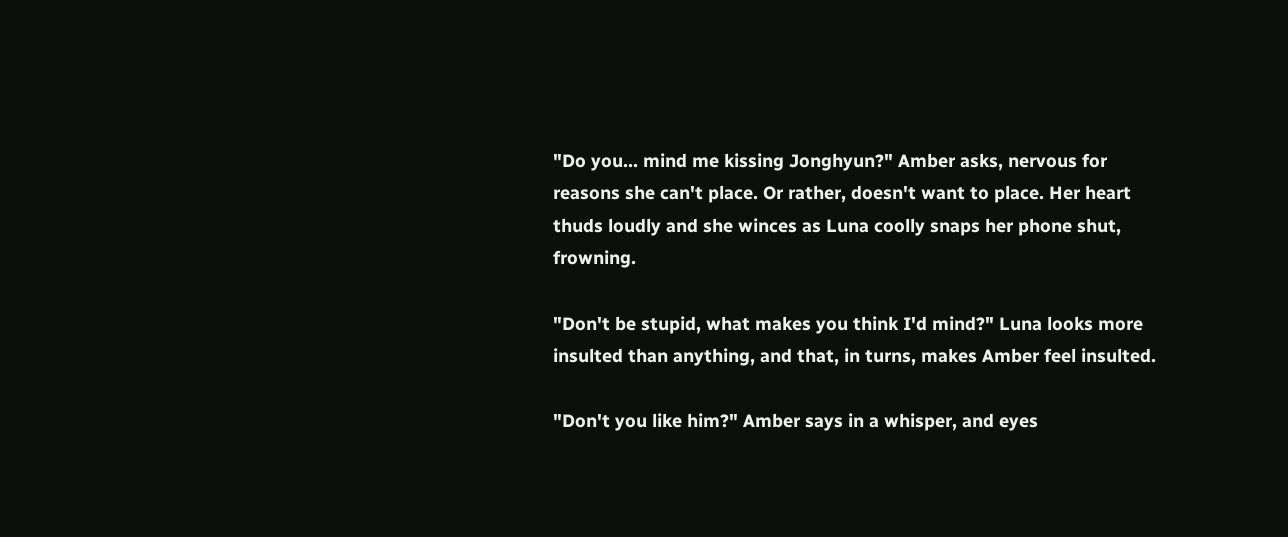"Do you... mind me kissing Jonghyun?" Amber asks, nervous for reasons she can't place. Or rather, doesn't want to place. Her heart thuds loudly and she winces as Luna coolly snaps her phone shut, frowning.

"Don't be stupid, what makes you think I'd mind?" Luna looks more insulted than anything, and that, in turns, makes Amber feel insulted.

"Don't you like him?" Amber says in a whisper, and eyes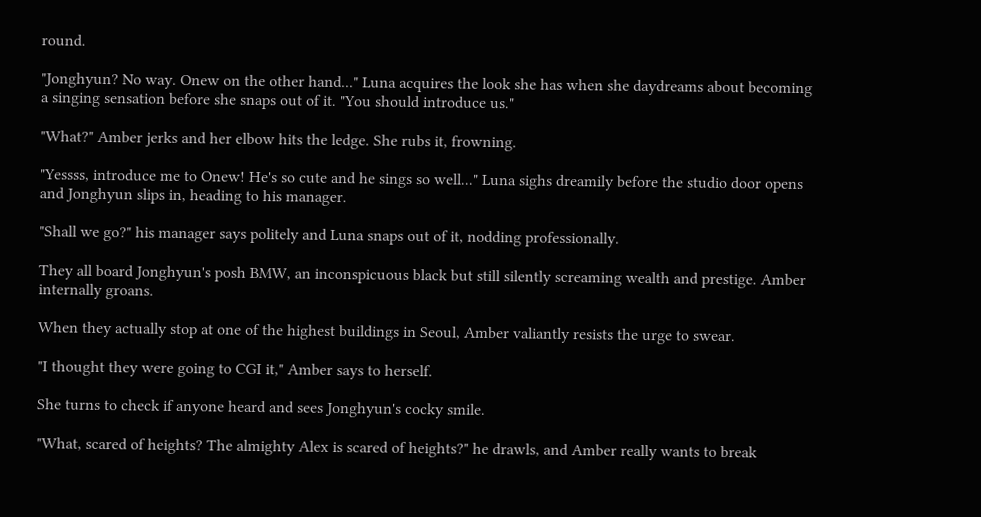round.

"Jonghyun? No way. Onew on the other hand..." Luna acquires the look she has when she daydreams about becoming a singing sensation before she snaps out of it. "You should introduce us."

"What?" Amber jerks and her elbow hits the ledge. She rubs it, frowning.

"Yessss, introduce me to Onew! He's so cute and he sings so well..." Luna sighs dreamily before the studio door opens and Jonghyun slips in, heading to his manager.

"Shall we go?" his manager says politely and Luna snaps out of it, nodding professionally.

They all board Jonghyun's posh BMW, an inconspicuous black but still silently screaming wealth and prestige. Amber internally groans.

When they actually stop at one of the highest buildings in Seoul, Amber valiantly resists the urge to swear.

"I thought they were going to CGI it," Amber says to herself.

She turns to check if anyone heard and sees Jonghyun's cocky smile.

"What, scared of heights? The almighty Alex is scared of heights?" he drawls, and Amber really wants to break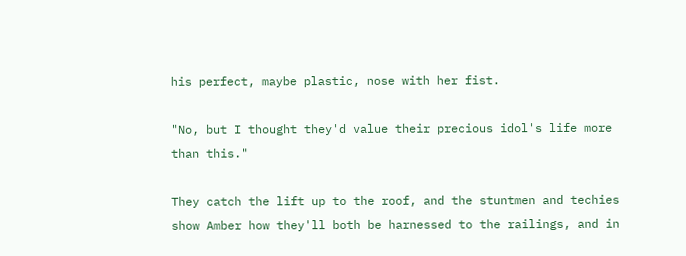his perfect, maybe plastic, nose with her fist.

"No, but I thought they'd value their precious idol's life more than this."

They catch the lift up to the roof, and the stuntmen and techies show Amber how they'll both be harnessed to the railings, and in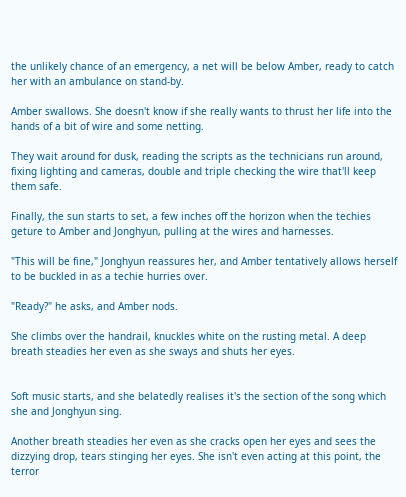the unlikely chance of an emergency, a net will be below Amber, ready to catch her with an ambulance on stand-by.

Amber swallows. She doesn't know if she really wants to thrust her life into the hands of a bit of wire and some netting.

They wait around for dusk, reading the scripts as the technicians run around, fixing lighting and cameras, double and triple checking the wire that'll keep them safe.

Finally, the sun starts to set, a few inches off the horizon when the techies geture to Amber and Jonghyun, pulling at the wires and harnesses.

"This will be fine," Jonghyun reassures her, and Amber tentatively allows herself to be buckled in as a techie hurries over.

"Ready?" he asks, and Amber nods.

She climbs over the handrail, knuckles white on the rusting metal. A deep breath steadies her even as she sways and shuts her eyes.


Soft music starts, and she belatedly realises it's the section of the song which she and Jonghyun sing.

Another breath steadies her even as she cracks open her eyes and sees the dizzying drop, tears stinging her eyes. She isn't even acting at this point, the terror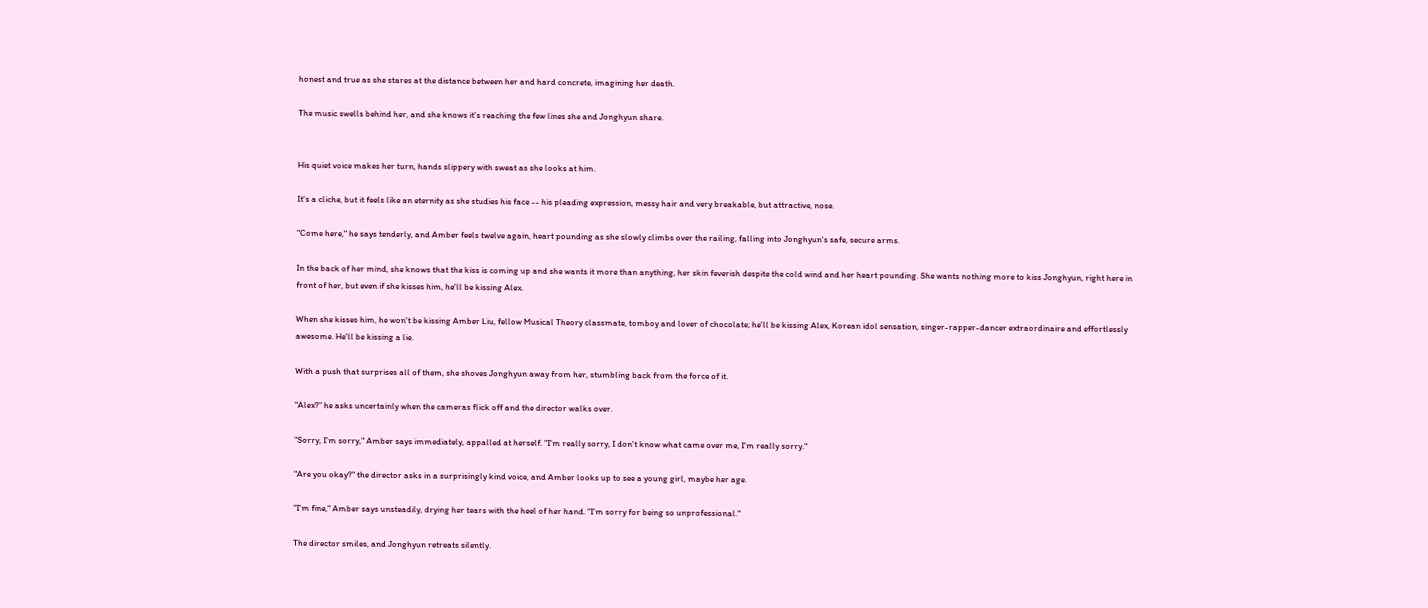honest and true as she stares at the distance between her and hard concrete, imagining her death.

The music swells behind her, and she knows it's reaching the few lines she and Jonghyun share.


His quiet voice makes her turn, hands slippery with sweat as she looks at him.

It's a cliche, but it feels like an eternity as she studies his face -- his pleading expression, messy hair and very breakable, but attractive, nose.

"Come here," he says tenderly, and Amber feels twelve again, heart pounding as she slowly climbs over the railing, falling into Jonghyun's safe, secure arms.

In the back of her mind, she knows that the kiss is coming up and she wants it more than anything, her skin feverish despite the cold wind and her heart pounding. She wants nothing more to kiss Jonghyun, right here in front of her, but even if she kisses him, he'll be kissing Alex.

When she kisses him, he won't be kissing Amber Liu, fellow Musical Theory classmate, tomboy and lover of chocolate; he'll be kissing Alex, Korean idol sensation, singer-rapper-dancer extraordinaire and effortlessly awesome. He'll be kissing a lie.

With a push that surprises all of them, she shoves Jonghyun away from her, stumbling back from the force of it.

"Alex?" he asks uncertainly when the cameras flick off and the director walks over.

"Sorry, I'm sorry," Amber says immediately, appalled at herself. "I'm really sorry, I don't know what came over me, I'm really sorry."

"Are you okay?" the director asks in a surprisingly kind voice, and Amber looks up to see a young girl, maybe her age.

"I'm fine," Amber says unsteadily, drying her tears with the heel of her hand. "I'm sorry for being so unprofessional."

The director smiles, and Jonghyun retreats silently.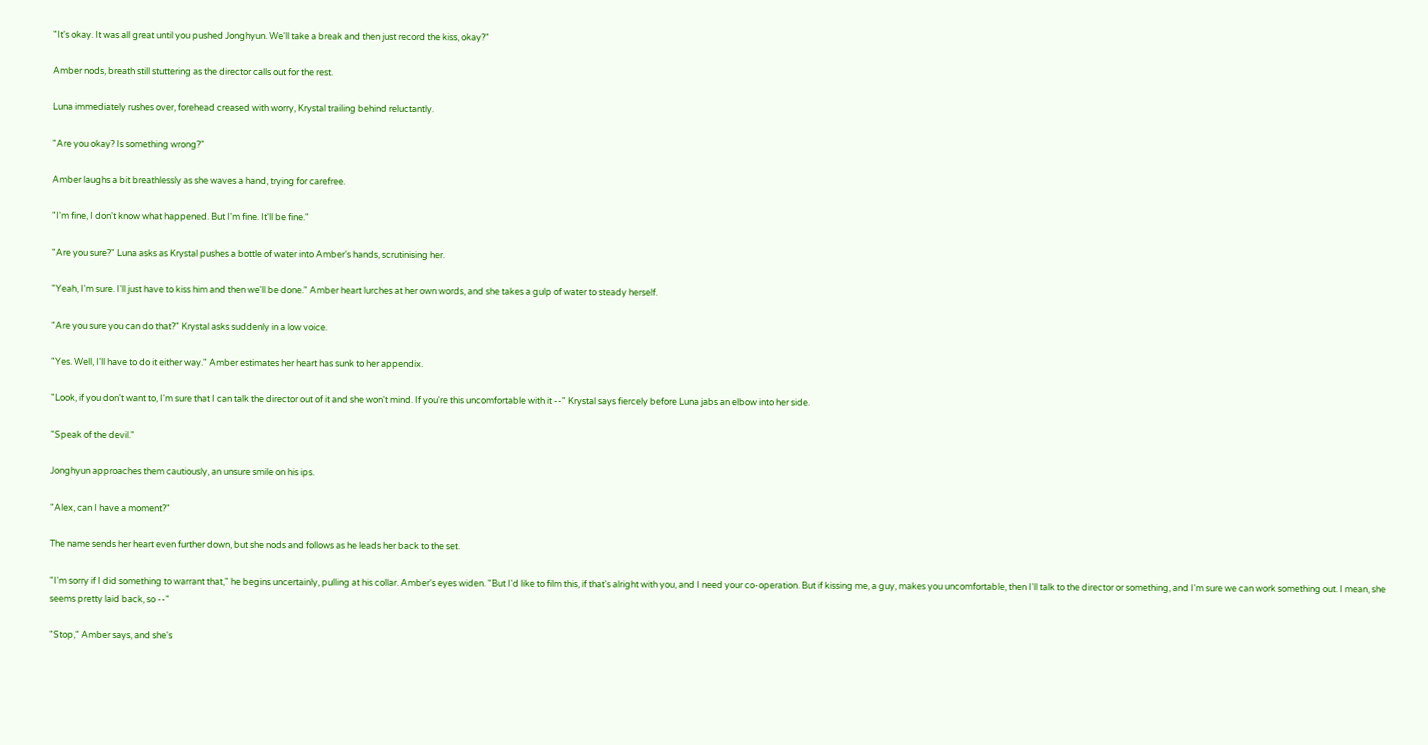"It's okay. It was all great until you pushed Jonghyun. We'll take a break and then just record the kiss, okay?"

Amber nods, breath still stuttering as the director calls out for the rest.

Luna immediately rushes over, forehead creased with worry, Krystal trailing behind reluctantly.

"Are you okay? Is something wrong?"

Amber laughs a bit breathlessly as she waves a hand, trying for carefree.

"I'm fine, I don't know what happened. But I'm fine. It'll be fine."

"Are you sure?" Luna asks as Krystal pushes a bottle of water into Amber's hands, scrutinising her.

"Yeah, I'm sure. I'll just have to kiss him and then we'll be done." Amber heart lurches at her own words, and she takes a gulp of water to steady herself.

"Are you sure you can do that?" Krystal asks suddenly in a low voice.

"Yes. Well, I'll have to do it either way." Amber estimates her heart has sunk to her appendix.

"Look, if you don't want to, I'm sure that I can talk the director out of it and she won't mind. If you're this uncomfortable with it --" Krystal says fiercely before Luna jabs an elbow into her side.

"Speak of the devil."

Jonghyun approaches them cautiously, an unsure smile on his ips.

"Alex, can I have a moment?"

The name sends her heart even further down, but she nods and follows as he leads her back to the set.

"I'm sorry if I did something to warrant that," he begins uncertainly, pulling at his collar. Amber's eyes widen. "But I'd like to film this, if that's alright with you, and I need your co-operation. But if kissing me, a guy, makes you uncomfortable, then I'll talk to the director or something, and I'm sure we can work something out. I mean, she seems pretty laid back, so --"

"Stop," Amber says, and she's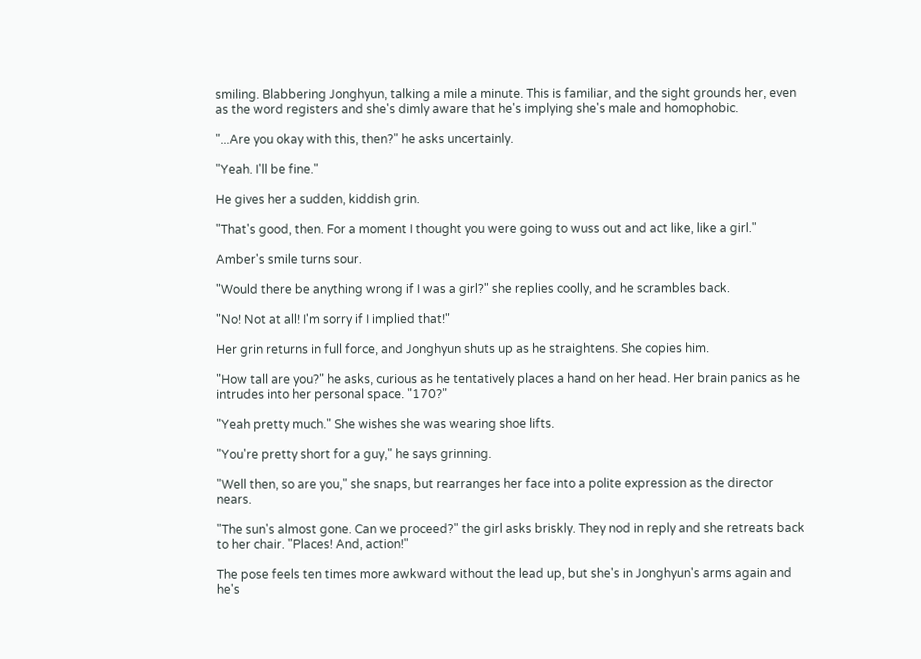smiling. Blabbering Jonghyun, talking a mile a minute. This is familiar, and the sight grounds her, even as the word registers and she's dimly aware that he's implying she's male and homophobic.

"...Are you okay with this, then?" he asks uncertainly.

"Yeah. I'll be fine."

He gives her a sudden, kiddish grin.

"That's good, then. For a moment I thought you were going to wuss out and act like, like a girl."

Amber's smile turns sour.

"Would there be anything wrong if I was a girl?" she replies coolly, and he scrambles back.

"No! Not at all! I'm sorry if I implied that!"

Her grin returns in full force, and Jonghyun shuts up as he straightens. She copies him.

"How tall are you?" he asks, curious as he tentatively places a hand on her head. Her brain panics as he intrudes into her personal space. "170?"

"Yeah pretty much." She wishes she was wearing shoe lifts.

"You're pretty short for a guy," he says grinning.

"Well then, so are you," she snaps, but rearranges her face into a polite expression as the director nears.

"The sun's almost gone. Can we proceed?" the girl asks briskly. They nod in reply and she retreats back to her chair. "Places! And, action!"

The pose feels ten times more awkward without the lead up, but she's in Jonghyun's arms again and he's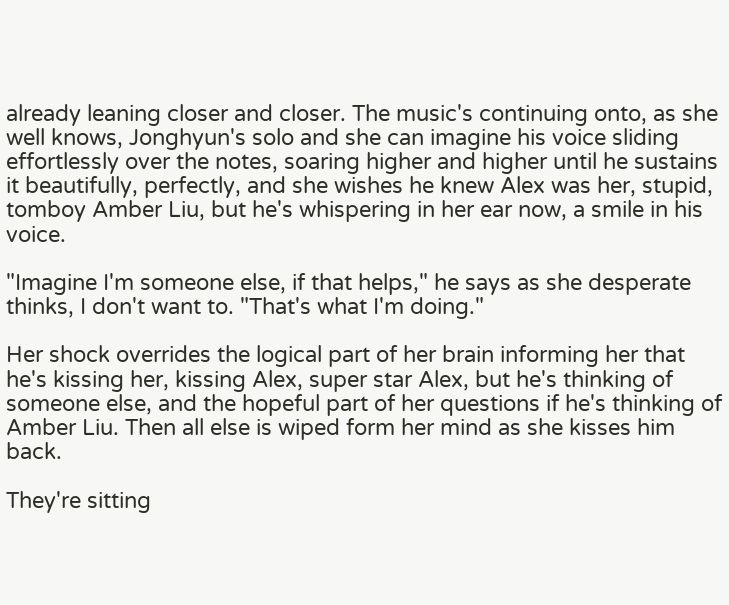already leaning closer and closer. The music's continuing onto, as she well knows, Jonghyun's solo and she can imagine his voice sliding effortlessly over the notes, soaring higher and higher until he sustains it beautifully, perfectly, and she wishes he knew Alex was her, stupid, tomboy Amber Liu, but he's whispering in her ear now, a smile in his voice.

"Imagine I'm someone else, if that helps," he says as she desperate thinks, I don't want to. "That's what I'm doing."

Her shock overrides the logical part of her brain informing her that he's kissing her, kissing Alex, super star Alex, but he's thinking of someone else, and the hopeful part of her questions if he's thinking of Amber Liu. Then all else is wiped form her mind as she kisses him back.

They're sitting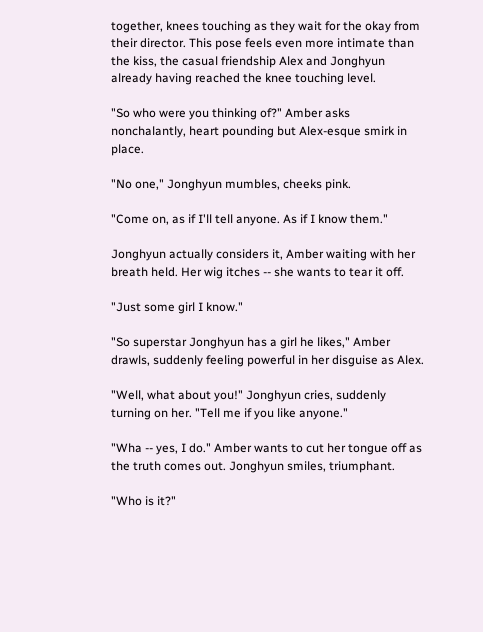together, knees touching as they wait for the okay from their director. This pose feels even more intimate than the kiss, the casual friendship Alex and Jonghyun already having reached the knee touching level.

"So who were you thinking of?" Amber asks nonchalantly, heart pounding but Alex-esque smirk in place.

"No one," Jonghyun mumbles, cheeks pink.

"Come on, as if I'll tell anyone. As if I know them."

Jonghyun actually considers it, Amber waiting with her breath held. Her wig itches -- she wants to tear it off.

"Just some girl I know."

"So superstar Jonghyun has a girl he likes," Amber drawls, suddenly feeling powerful in her disguise as Alex.

"Well, what about you!" Jonghyun cries, suddenly turning on her. "Tell me if you like anyone."

"Wha -- yes, I do." Amber wants to cut her tongue off as the truth comes out. Jonghyun smiles, triumphant.

"Who is it?"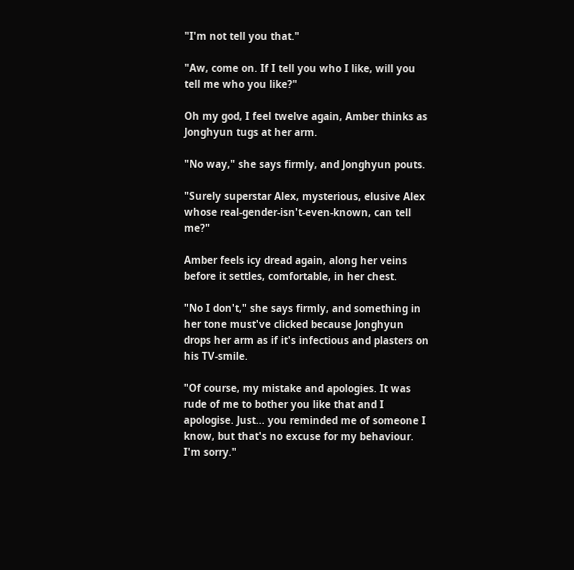"I'm not tell you that."

"Aw, come on. If I tell you who I like, will you tell me who you like?"

Oh my god, I feel twelve again, Amber thinks as Jonghyun tugs at her arm.

"No way," she says firmly, and Jonghyun pouts.

"Surely superstar Alex, mysterious, elusive Alex whose real-gender-isn't-even-known, can tell me?"

Amber feels icy dread again, along her veins before it settles, comfortable, in her chest.

"No I don't," she says firmly, and something in her tone must've clicked because Jonghyun drops her arm as if it's infectious and plasters on his TV-smile.

"Of course, my mistake and apologies. It was rude of me to bother you like that and I apologise. Just... you reminded me of someone I know, but that's no excuse for my behaviour. I'm sorry."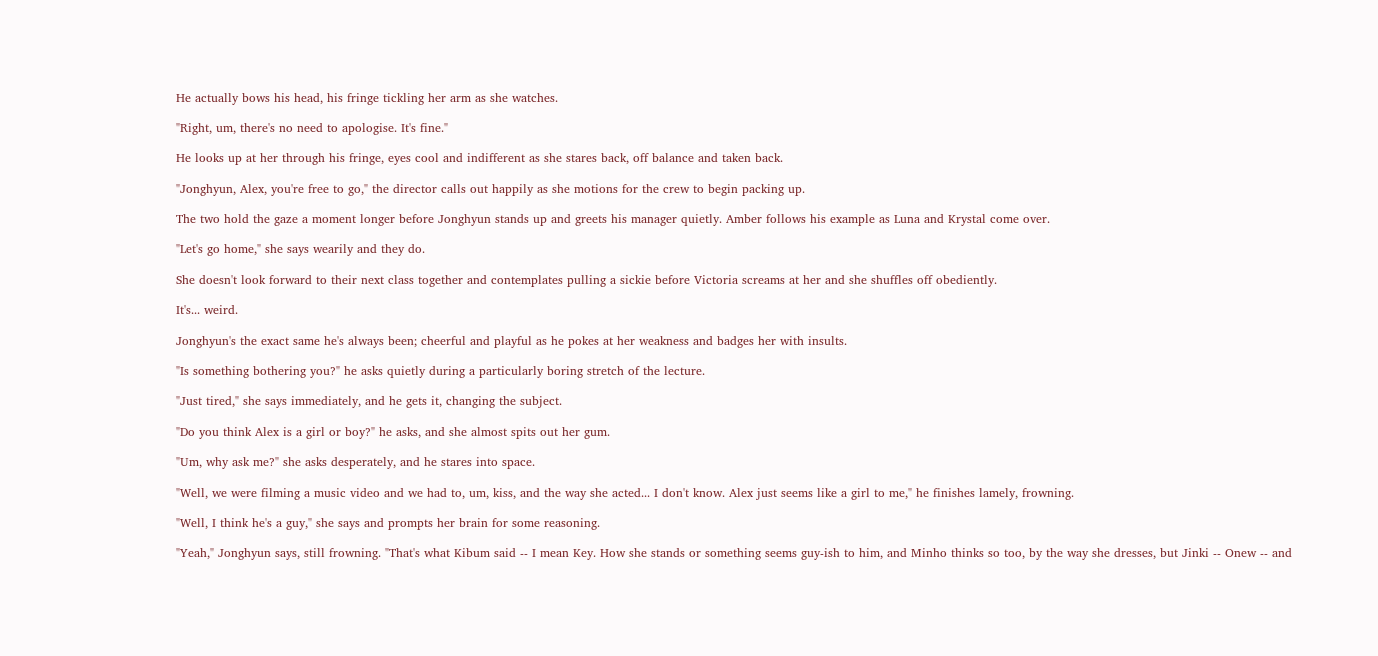He actually bows his head, his fringe tickling her arm as she watches.

"Right, um, there's no need to apologise. It's fine."

He looks up at her through his fringe, eyes cool and indifferent as she stares back, off balance and taken back.

"Jonghyun, Alex, you're free to go," the director calls out happily as she motions for the crew to begin packing up.

The two hold the gaze a moment longer before Jonghyun stands up and greets his manager quietly. Amber follows his example as Luna and Krystal come over.

"Let's go home," she says wearily and they do.

She doesn't look forward to their next class together and contemplates pulling a sickie before Victoria screams at her and she shuffles off obediently.

It's... weird.

Jonghyun's the exact same he's always been; cheerful and playful as he pokes at her weakness and badges her with insults.

"Is something bothering you?" he asks quietly during a particularly boring stretch of the lecture.

"Just tired," she says immediately, and he gets it, changing the subject.

"Do you think Alex is a girl or boy?" he asks, and she almost spits out her gum.

"Um, why ask me?" she asks desperately, and he stares into space.

"Well, we were filming a music video and we had to, um, kiss, and the way she acted... I don't know. Alex just seems like a girl to me," he finishes lamely, frowning.

"Well, I think he's a guy," she says and prompts her brain for some reasoning.

"Yeah," Jonghyun says, still frowning. "That's what Kibum said -- I mean Key. How she stands or something seems guy-ish to him, and Minho thinks so too, by the way she dresses, but Jinki -- Onew -- and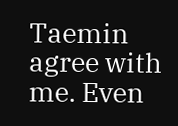Taemin agree with me. Even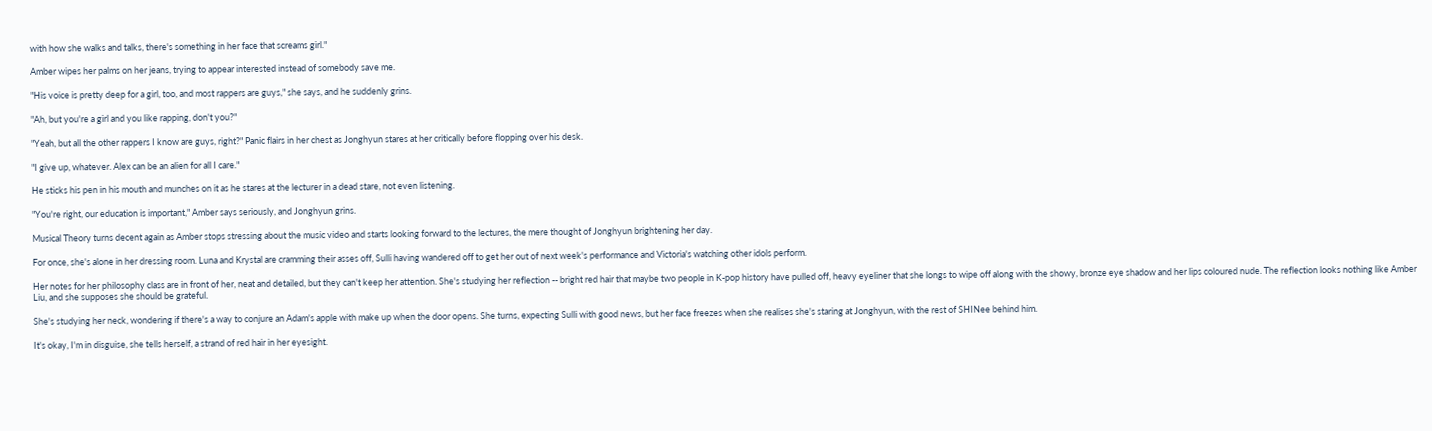with how she walks and talks, there's something in her face that screams girl."

Amber wipes her palms on her jeans, trying to appear interested instead of somebody save me.

"His voice is pretty deep for a girl, too, and most rappers are guys," she says, and he suddenly grins.

"Ah, but you're a girl and you like rapping, don't you?"

"Yeah, but all the other rappers I know are guys, right?" Panic flairs in her chest as Jonghyun stares at her critically before flopping over his desk.

"I give up, whatever. Alex can be an alien for all I care."

He sticks his pen in his mouth and munches on it as he stares at the lecturer in a dead stare, not even listening.

"You're right, our education is important," Amber says seriously, and Jonghyun grins.

Musical Theory turns decent again as Amber stops stressing about the music video and starts looking forward to the lectures, the mere thought of Jonghyun brightening her day.

For once, she's alone in her dressing room. Luna and Krystal are cramming their asses off, Sulli having wandered off to get her out of next week's performance and Victoria's watching other idols perform.

Her notes for her philosophy class are in front of her, neat and detailed, but they can't keep her attention. She's studying her reflection -- bright red hair that maybe two people in K-pop history have pulled off, heavy eyeliner that she longs to wipe off along with the showy, bronze eye shadow and her lips coloured nude. The reflection looks nothing like Amber Liu, and she supposes she should be grateful.

She's studying her neck, wondering if there's a way to conjure an Adam's apple with make up when the door opens. She turns, expecting Sulli with good news, but her face freezes when she realises she's staring at Jonghyun, with the rest of SHINee behind him.

It's okay, I'm in disguise, she tells herself, a strand of red hair in her eyesight.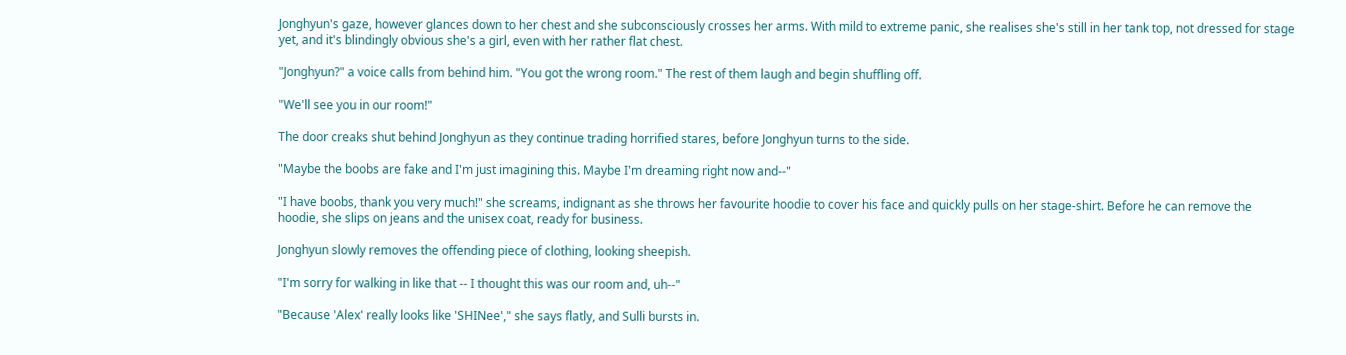Jonghyun's gaze, however glances down to her chest and she subconsciously crosses her arms. With mild to extreme panic, she realises she's still in her tank top, not dressed for stage yet, and it's blindingly obvious she's a girl, even with her rather flat chest.

"Jonghyun?" a voice calls from behind him. "You got the wrong room." The rest of them laugh and begin shuffling off.

"We'll see you in our room!"

The door creaks shut behind Jonghyun as they continue trading horrified stares, before Jonghyun turns to the side.

"Maybe the boobs are fake and I'm just imagining this. Maybe I'm dreaming right now and--"

"I have boobs, thank you very much!" she screams, indignant as she throws her favourite hoodie to cover his face and quickly pulls on her stage-shirt. Before he can remove the hoodie, she slips on jeans and the unisex coat, ready for business.

Jonghyun slowly removes the offending piece of clothing, looking sheepish.

"I'm sorry for walking in like that -- I thought this was our room and, uh--"

"Because 'Alex' really looks like 'SHINee'," she says flatly, and Sulli bursts in.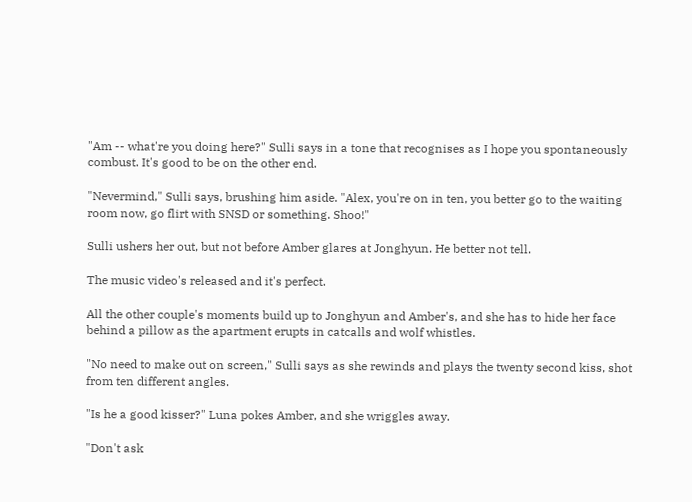"Am -- what're you doing here?" Sulli says in a tone that recognises as I hope you spontaneously combust. It's good to be on the other end.

"Nevermind," Sulli says, brushing him aside. "Alex, you're on in ten, you better go to the waiting room now, go flirt with SNSD or something. Shoo!"

Sulli ushers her out, but not before Amber glares at Jonghyun. He better not tell.

The music video's released and it's perfect.

All the other couple's moments build up to Jonghyun and Amber's, and she has to hide her face behind a pillow as the apartment erupts in catcalls and wolf whistles.

"No need to make out on screen," Sulli says as she rewinds and plays the twenty second kiss, shot from ten different angles.

"Is he a good kisser?" Luna pokes Amber, and she wriggles away.

"Don't ask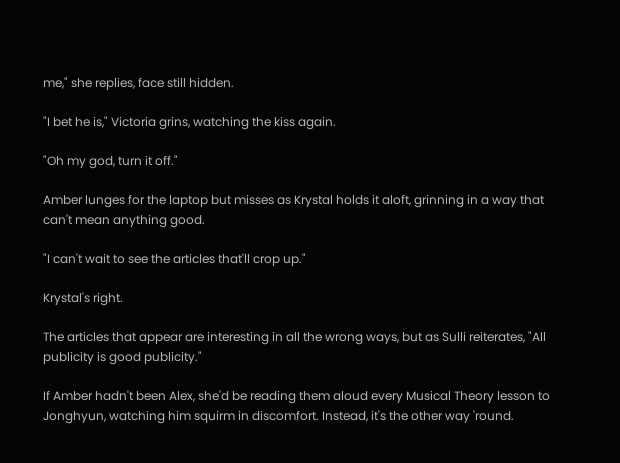me," she replies, face still hidden.

"I bet he is," Victoria grins, watching the kiss again.

"Oh my god, turn it off."

Amber lunges for the laptop but misses as Krystal holds it aloft, grinning in a way that can't mean anything good.

"I can't wait to see the articles that'll crop up."

Krystal's right.

The articles that appear are interesting in all the wrong ways, but as Sulli reiterates, "All publicity is good publicity."

If Amber hadn't been Alex, she'd be reading them aloud every Musical Theory lesson to Jonghyun, watching him squirm in discomfort. Instead, it's the other way 'round.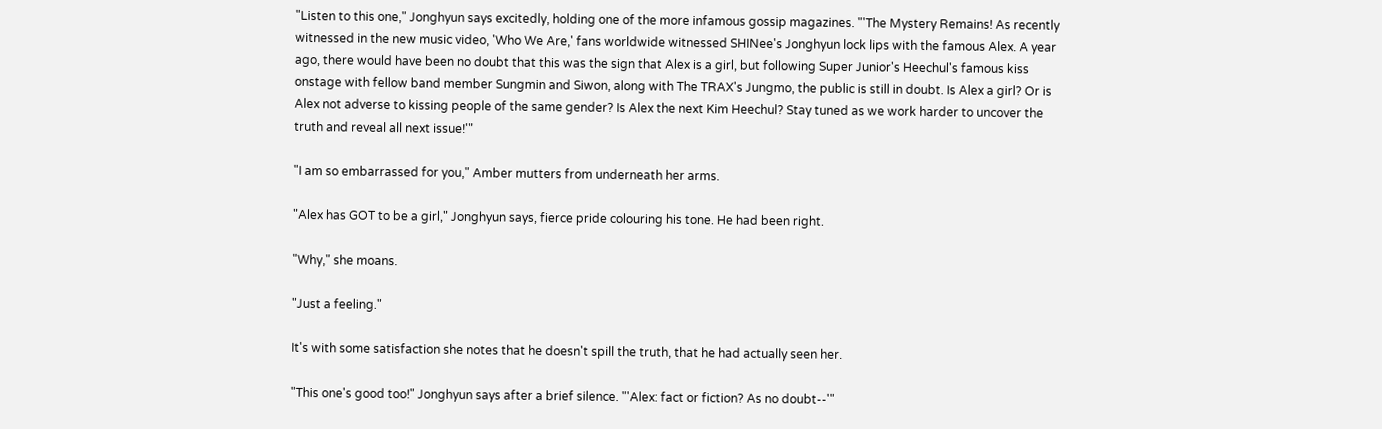"Listen to this one," Jonghyun says excitedly, holding one of the more infamous gossip magazines. "'The Mystery Remains! As recently witnessed in the new music video, 'Who We Are,' fans worldwide witnessed SHINee's Jonghyun lock lips with the famous Alex. A year ago, there would have been no doubt that this was the sign that Alex is a girl, but following Super Junior's Heechul's famous kiss onstage with fellow band member Sungmin and Siwon, along with The TRAX's Jungmo, the public is still in doubt. Is Alex a girl? Or is Alex not adverse to kissing people of the same gender? Is Alex the next Kim Heechul? Stay tuned as we work harder to uncover the truth and reveal all next issue!'"

"I am so embarrassed for you," Amber mutters from underneath her arms.

"Alex has GOT to be a girl," Jonghyun says, fierce pride colouring his tone. He had been right.

"Why," she moans.

"Just a feeling."

It's with some satisfaction she notes that he doesn't spill the truth, that he had actually seen her.

"This one's good too!" Jonghyun says after a brief silence. "'Alex: fact or fiction? As no doubt--'"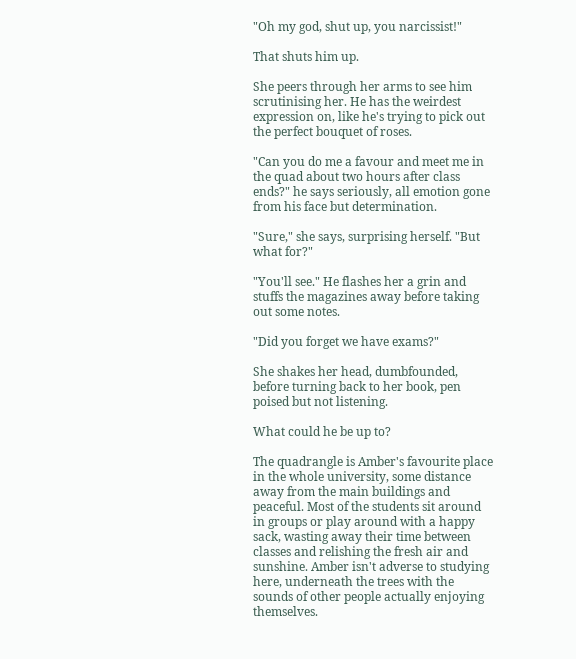"Oh my god, shut up, you narcissist!"

That shuts him up.

She peers through her arms to see him scrutinising her. He has the weirdest expression on, like he's trying to pick out the perfect bouquet of roses.

"Can you do me a favour and meet me in the quad about two hours after class ends?" he says seriously, all emotion gone from his face but determination.

"Sure," she says, surprising herself. "But what for?"

"You'll see." He flashes her a grin and stuffs the magazines away before taking out some notes.

"Did you forget we have exams?"

She shakes her head, dumbfounded, before turning back to her book, pen poised but not listening.

What could he be up to?

The quadrangle is Amber's favourite place in the whole university, some distance away from the main buildings and peaceful. Most of the students sit around in groups or play around with a happy sack, wasting away their time between classes and relishing the fresh air and sunshine. Amber isn't adverse to studying here, underneath the trees with the sounds of other people actually enjoying themselves.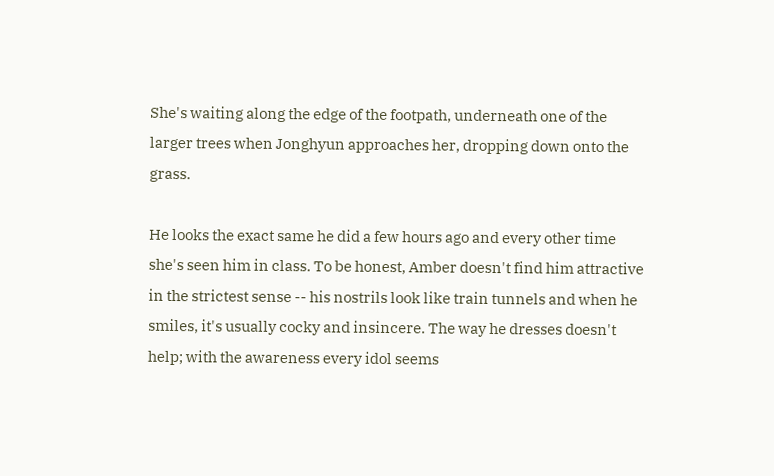She's waiting along the edge of the footpath, underneath one of the larger trees when Jonghyun approaches her, dropping down onto the grass.

He looks the exact same he did a few hours ago and every other time she's seen him in class. To be honest, Amber doesn't find him attractive in the strictest sense -- his nostrils look like train tunnels and when he smiles, it's usually cocky and insincere. The way he dresses doesn't help; with the awareness every idol seems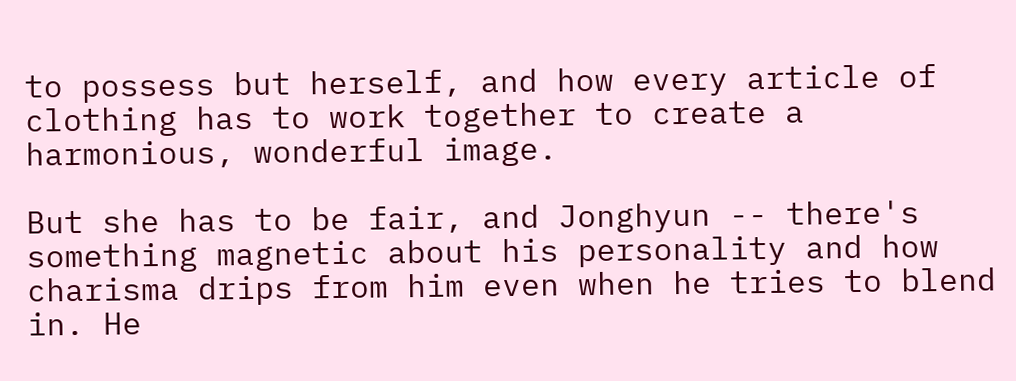to possess but herself, and how every article of clothing has to work together to create a harmonious, wonderful image.

But she has to be fair, and Jonghyun -- there's something magnetic about his personality and how charisma drips from him even when he tries to blend in. He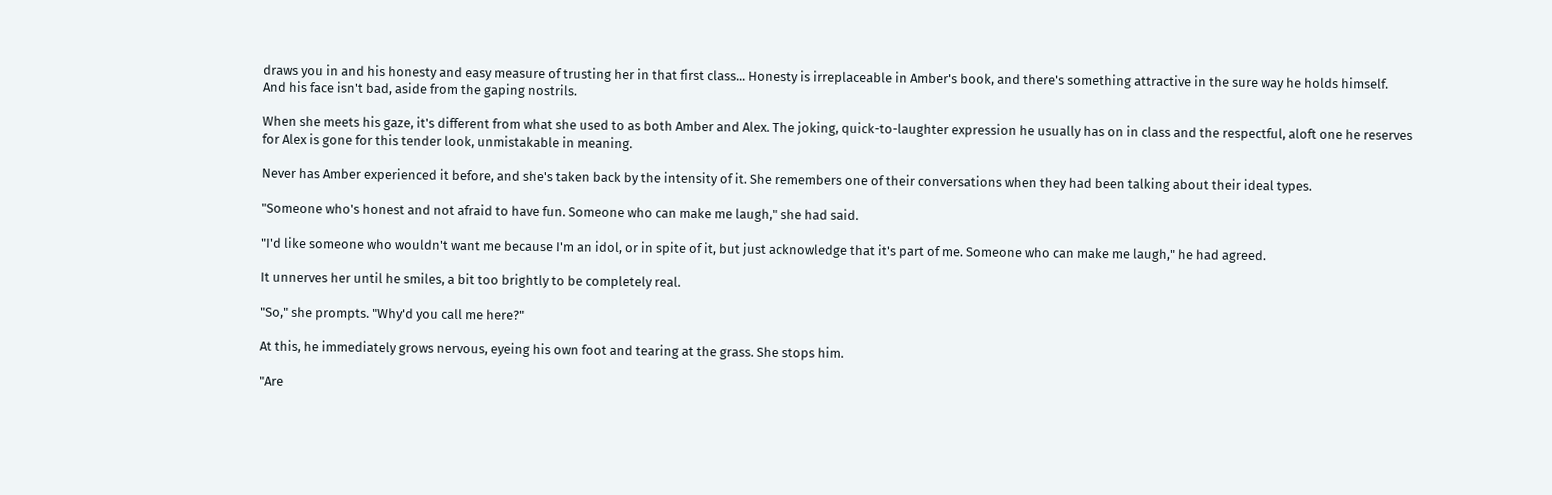draws you in and his honesty and easy measure of trusting her in that first class... Honesty is irreplaceable in Amber's book, and there's something attractive in the sure way he holds himself. And his face isn't bad, aside from the gaping nostrils.

When she meets his gaze, it's different from what she used to as both Amber and Alex. The joking, quick-to-laughter expression he usually has on in class and the respectful, aloft one he reserves for Alex is gone for this tender look, unmistakable in meaning.

Never has Amber experienced it before, and she's taken back by the intensity of it. She remembers one of their conversations when they had been talking about their ideal types.

"Someone who's honest and not afraid to have fun. Someone who can make me laugh," she had said.

"I'd like someone who wouldn't want me because I'm an idol, or in spite of it, but just acknowledge that it's part of me. Someone who can make me laugh," he had agreed.

It unnerves her until he smiles, a bit too brightly to be completely real.

"So," she prompts. "Why'd you call me here?"

At this, he immediately grows nervous, eyeing his own foot and tearing at the grass. She stops him.

"Are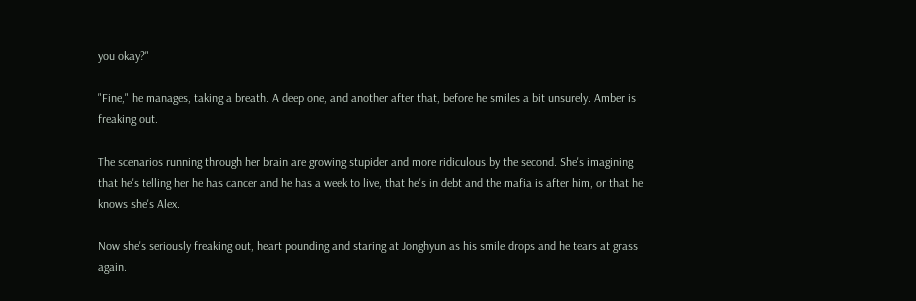you okay?"

"Fine," he manages, taking a breath. A deep one, and another after that, before he smiles a bit unsurely. Amber is freaking out.

The scenarios running through her brain are growing stupider and more ridiculous by the second. She's imagining that he's telling her he has cancer and he has a week to live, that he's in debt and the mafia is after him, or that he knows she's Alex.

Now she's seriously freaking out, heart pounding and staring at Jonghyun as his smile drops and he tears at grass again.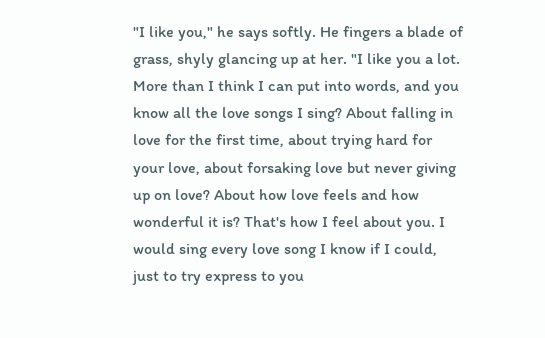"I like you," he says softly. He fingers a blade of grass, shyly glancing up at her. "I like you a lot. More than I think I can put into words, and you know all the love songs I sing? About falling in love for the first time, about trying hard for your love, about forsaking love but never giving up on love? About how love feels and how wonderful it is? That's how I feel about you. I would sing every love song I know if I could, just to try express to you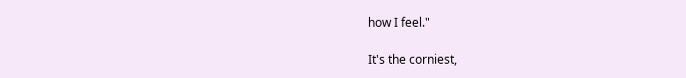how I feel."

It's the corniest,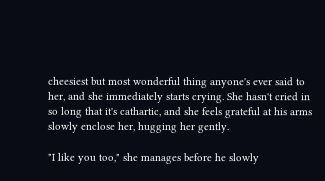cheesiest but most wonderful thing anyone's ever said to her, and she immediately starts crying. She hasn't cried in so long that it's cathartic, and she feels grateful at his arms slowly enclose her, hugging her gently.

"I like you too," she manages before he slowly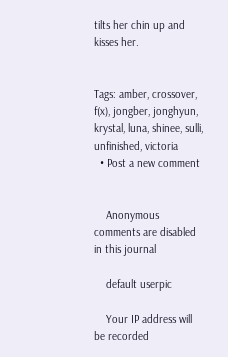tilts her chin up and kisses her.


Tags: amber, crossover, f(x), jongber, jonghyun, krystal, luna, shinee, sulli, unfinished, victoria
  • Post a new comment


    Anonymous comments are disabled in this journal

    default userpic

    Your IP address will be recorded